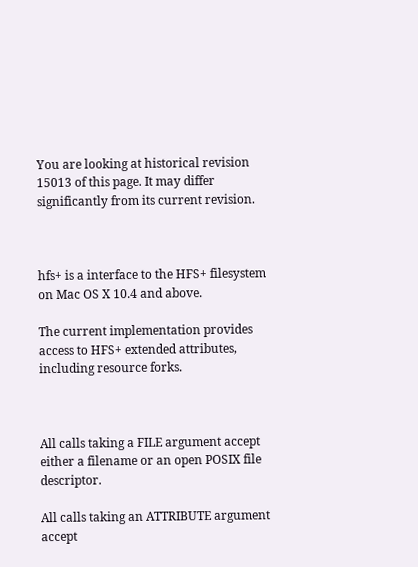You are looking at historical revision 15013 of this page. It may differ significantly from its current revision.



hfs+ is a interface to the HFS+ filesystem on Mac OS X 10.4 and above.

The current implementation provides access to HFS+ extended attributes, including resource forks.



All calls taking a FILE argument accept either a filename or an open POSIX file descriptor.

All calls taking an ATTRIBUTE argument accept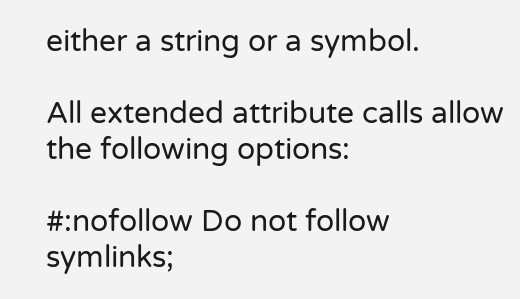either a string or a symbol.

All extended attribute calls allow the following options:

#:nofollow Do not follow symlinks;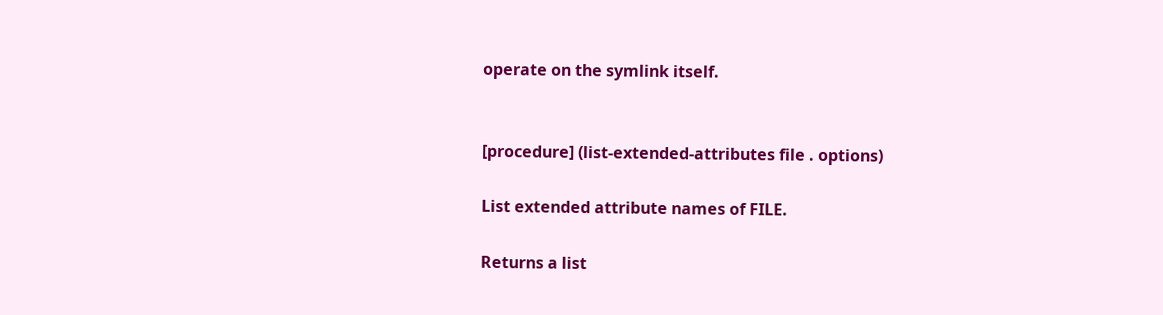operate on the symlink itself.


[procedure] (list-extended-attributes file . options)

List extended attribute names of FILE.

Returns a list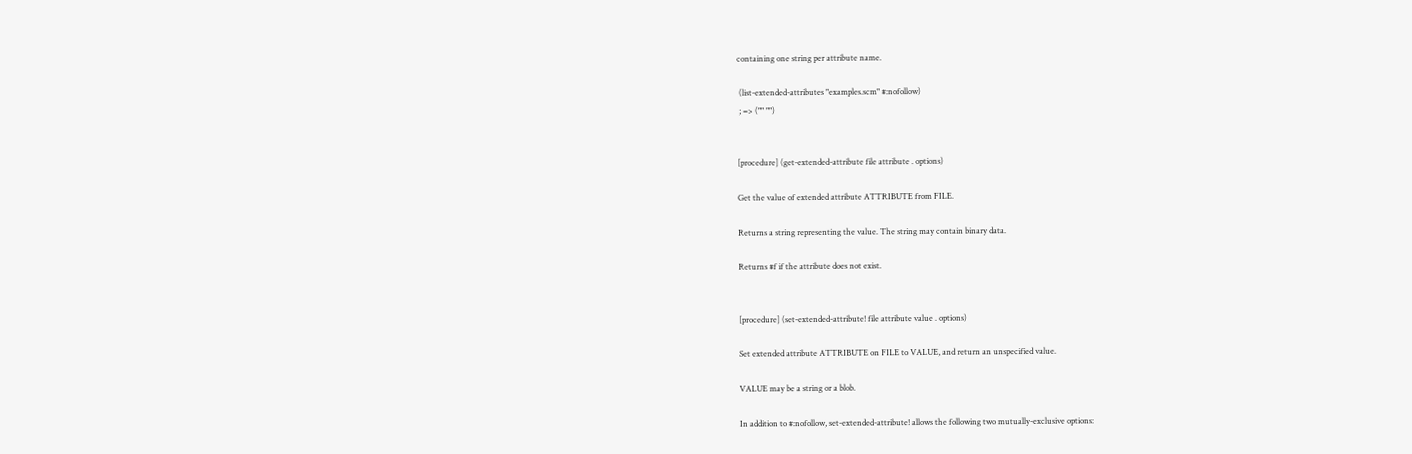containing one string per attribute name.

 (list-extended-attributes "examples.scm" #:nofollow)
 ; => ("" "")


[procedure] (get-extended-attribute file attribute . options)

Get the value of extended attribute ATTRIBUTE from FILE.

Returns a string representing the value. The string may contain binary data.

Returns #f if the attribute does not exist.


[procedure] (set-extended-attribute! file attribute value . options)

Set extended attribute ATTRIBUTE on FILE to VALUE, and return an unspecified value.

VALUE may be a string or a blob.

In addition to #:nofollow, set-extended-attribute! allows the following two mutually-exclusive options: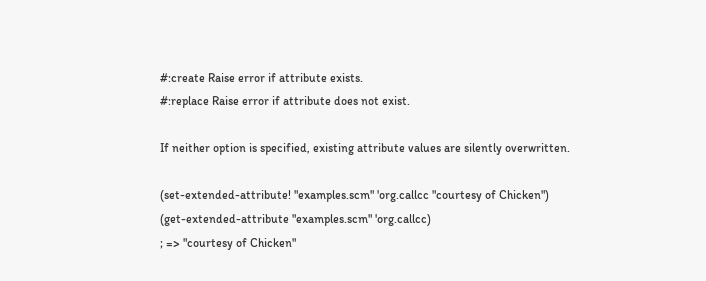#:create Raise error if attribute exists.
#:replace Raise error if attribute does not exist.

If neither option is specified, existing attribute values are silently overwritten.

(set-extended-attribute! "examples.scm" 'org.callcc "courtesy of Chicken")
(get-extended-attribute "examples.scm" 'org.callcc)
; => "courtesy of Chicken"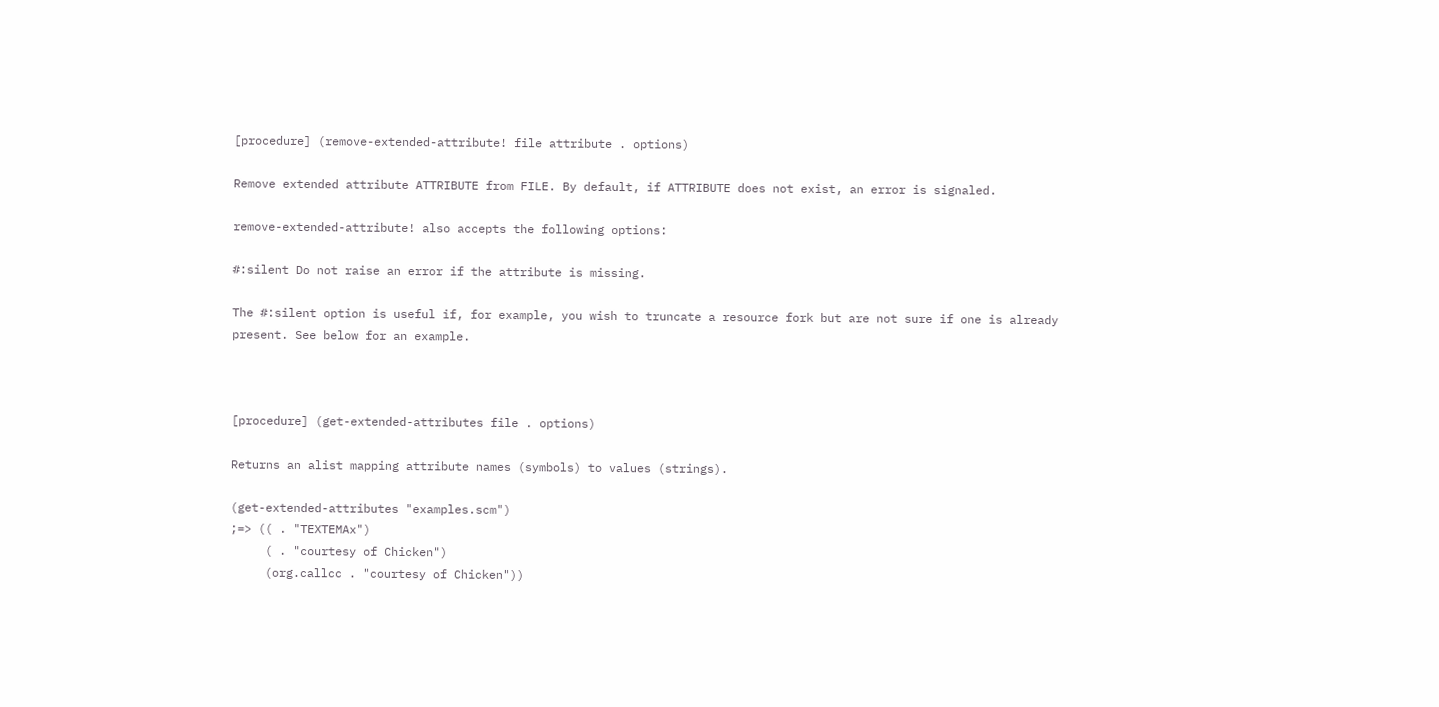[procedure] (remove-extended-attribute! file attribute . options)

Remove extended attribute ATTRIBUTE from FILE. By default, if ATTRIBUTE does not exist, an error is signaled.

remove-extended-attribute! also accepts the following options:

#:silent Do not raise an error if the attribute is missing.

The #:silent option is useful if, for example, you wish to truncate a resource fork but are not sure if one is already present. See below for an example.



[procedure] (get-extended-attributes file . options)

Returns an alist mapping attribute names (symbols) to values (strings).

(get-extended-attributes "examples.scm")
;=> (( . "TEXTEMAx")
     ( . "courtesy of Chicken")
     (org.callcc . "courtesy of Chicken"))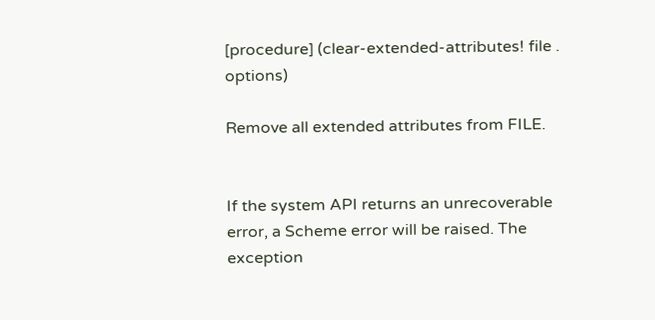[procedure] (clear-extended-attributes! file . options)

Remove all extended attributes from FILE.


If the system API returns an unrecoverable error, a Scheme error will be raised. The exception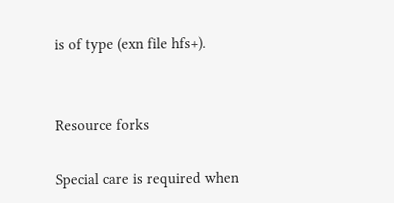is of type (exn file hfs+).


Resource forks

Special care is required when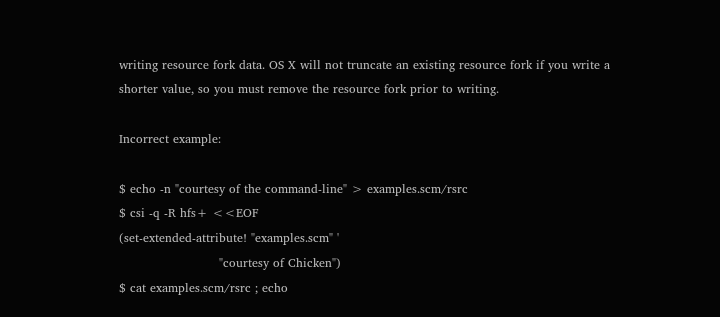writing resource fork data. OS X will not truncate an existing resource fork if you write a shorter value, so you must remove the resource fork prior to writing.

Incorrect example:

$ echo -n "courtesy of the command-line" > examples.scm/rsrc
$ csi -q -R hfs+ <<EOF
(set-extended-attribute! "examples.scm" '
                         "courtesy of Chicken")
$ cat examples.scm/rsrc ; echo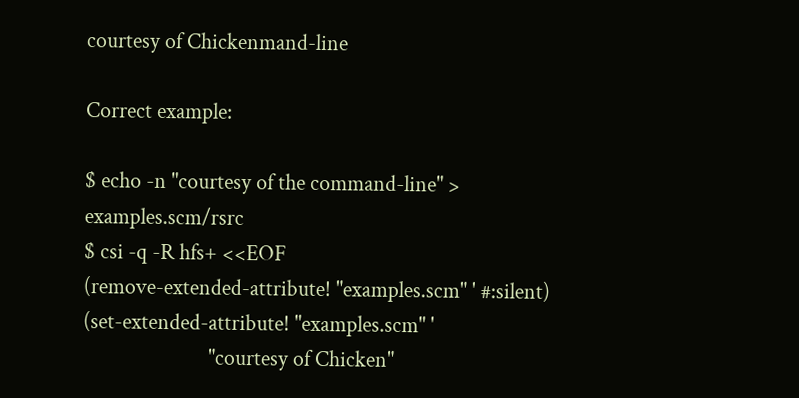courtesy of Chickenmand-line

Correct example:

$ echo -n "courtesy of the command-line" > examples.scm/rsrc
$ csi -q -R hfs+ <<EOF
(remove-extended-attribute! "examples.scm" ' #:silent)
(set-extended-attribute! "examples.scm" '
                         "courtesy of Chicken"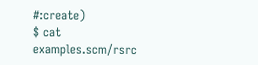#:create)
$ cat examples.scm/rsrc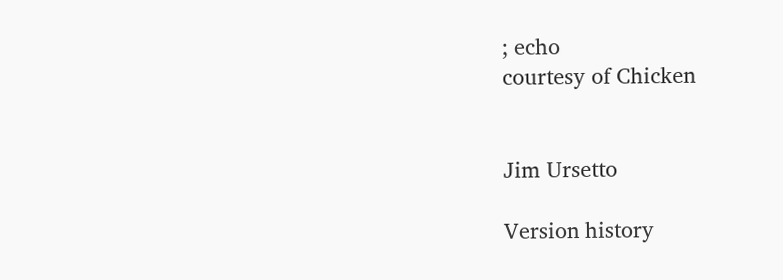; echo
courtesy of Chicken


Jim Ursetto

Version history